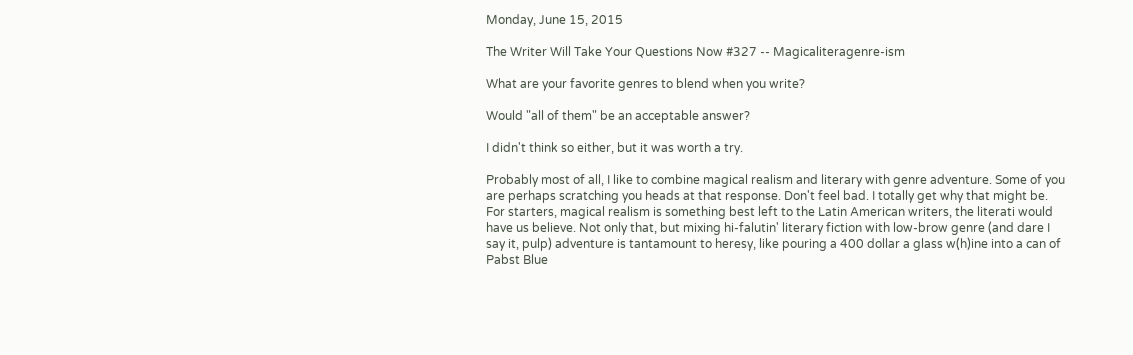Monday, June 15, 2015

The Writer Will Take Your Questions Now #327 -- Magicaliteragenre-ism

What are your favorite genres to blend when you write?

Would "all of them" be an acceptable answer?

I didn't think so either, but it was worth a try.

Probably most of all, I like to combine magical realism and literary with genre adventure. Some of you are perhaps scratching you heads at that response. Don't feel bad. I totally get why that might be. For starters, magical realism is something best left to the Latin American writers, the literati would have us believe. Not only that, but mixing hi-falutin' literary fiction with low-brow genre (and dare I say it, pulp) adventure is tantamount to heresy, like pouring a 400 dollar a glass w(h)ine into a can of Pabst Blue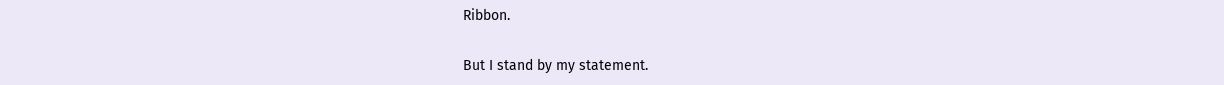Ribbon.

But I stand by my statement.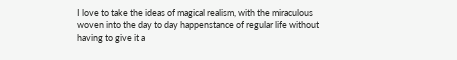I love to take the ideas of magical realism, with the miraculous woven into the day to day happenstance of regular life without having to give it a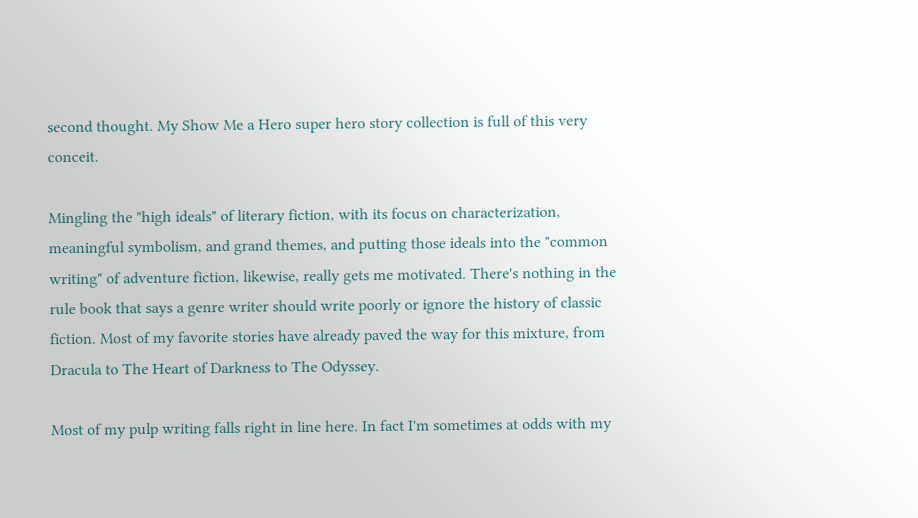second thought. My Show Me a Hero super hero story collection is full of this very conceit.

Mingling the "high ideals" of literary fiction, with its focus on characterization, meaningful symbolism, and grand themes, and putting those ideals into the "common writing" of adventure fiction, likewise, really gets me motivated. There's nothing in the rule book that says a genre writer should write poorly or ignore the history of classic fiction. Most of my favorite stories have already paved the way for this mixture, from Dracula to The Heart of Darkness to The Odyssey.

Most of my pulp writing falls right in line here. In fact I'm sometimes at odds with my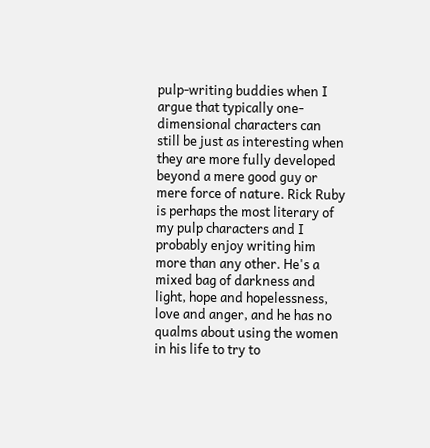pulp-writing buddies when I argue that typically one-dimensional characters can still be just as interesting when they are more fully developed beyond a mere good guy or mere force of nature. Rick Ruby is perhaps the most literary of my pulp characters and I probably enjoy writing him more than any other. He's a mixed bag of darkness and light, hope and hopelessness, love and anger, and he has no qualms about using the women in his life to try to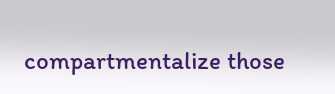compartmentalize those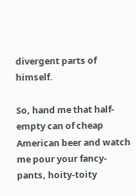divergent parts of himself.

So, hand me that half-empty can of cheap American beer and watch me pour your fancy-pants, hoity-toity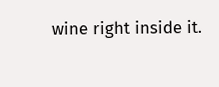wine right inside it.